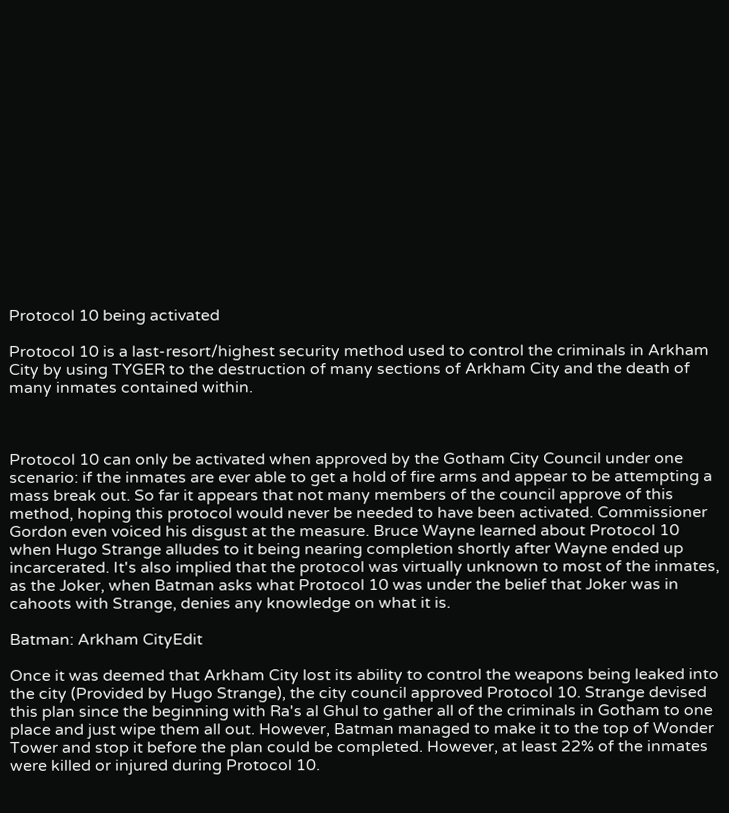Protocol 10 being activated

Protocol 10 is a last-resort/highest security method used to control the criminals in Arkham City by using TYGER to the destruction of many sections of Arkham City and the death of many inmates contained within.



Protocol 10 can only be activated when approved by the Gotham City Council under one scenario: if the inmates are ever able to get a hold of fire arms and appear to be attempting a mass break out. So far it appears that not many members of the council approve of this method, hoping this protocol would never be needed to have been activated. Commissioner Gordon even voiced his disgust at the measure. Bruce Wayne learned about Protocol 10 when Hugo Strange alludes to it being nearing completion shortly after Wayne ended up incarcerated. It's also implied that the protocol was virtually unknown to most of the inmates, as the Joker, when Batman asks what Protocol 10 was under the belief that Joker was in cahoots with Strange, denies any knowledge on what it is.

Batman: Arkham CityEdit

Once it was deemed that Arkham City lost its ability to control the weapons being leaked into the city (Provided by Hugo Strange), the city council approved Protocol 10. Strange devised this plan since the beginning with Ra's al Ghul to gather all of the criminals in Gotham to one place and just wipe them all out. However, Batman managed to make it to the top of Wonder Tower and stop it before the plan could be completed. However, at least 22% of the inmates were killed or injured during Protocol 10.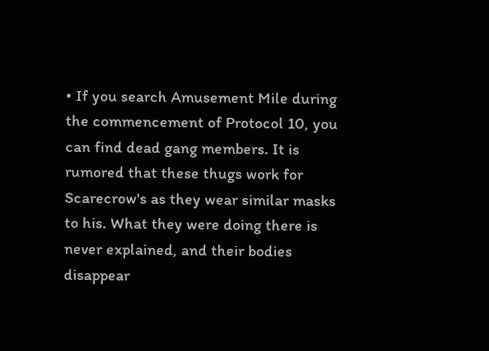• If you search Amusement Mile during the commencement of Protocol 10, you can find dead gang members. It is rumored that these thugs work for Scarecrow's as they wear similar masks to his. What they were doing there is never explained, and their bodies disappear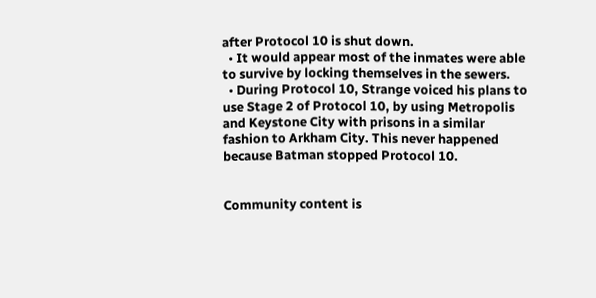after Protocol 10 is shut down.
  • It would appear most of the inmates were able to survive by locking themselves in the sewers.
  • During Protocol 10, Strange voiced his plans to use Stage 2 of Protocol 10, by using Metropolis and Keystone City with prisons in a similar fashion to Arkham City. This never happened because Batman stopped Protocol 10.


Community content is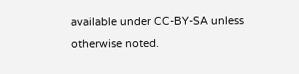available under CC-BY-SA unless otherwise noted.